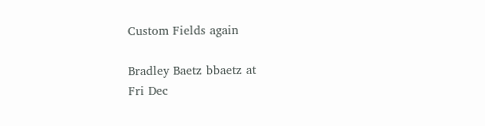Custom Fields again

Bradley Baetz bbaetz at
Fri Dec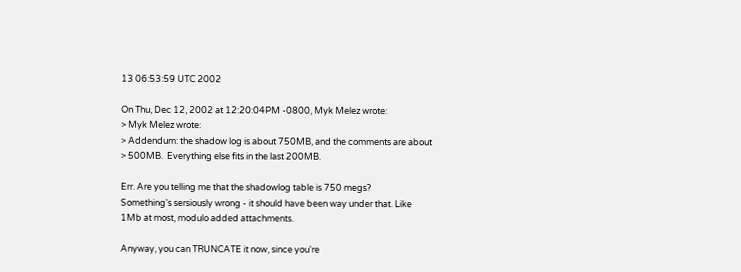13 06:53:59 UTC 2002

On Thu, Dec 12, 2002 at 12:20:04PM -0800, Myk Melez wrote:
> Myk Melez wrote:
> Addendum: the shadow log is about 750MB, and the comments are about
> 500MB.  Everything else fits in the last 200MB.

Err. Are you telling me that the shadowlog table is 750 megs?
Something's sersiously wrong - it should have been way under that. Like
1Mb at most, modulo added attachments.

Anyway, you can TRUNCATE it now, since you're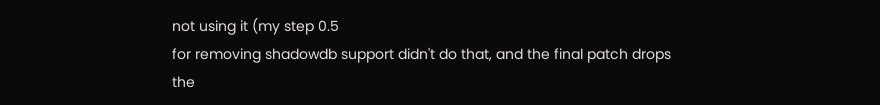not using it (my step 0.5
for removing shadowdb support didn't do that, and the final patch drops
the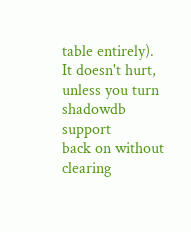table entirely). It doesn't hurt, unless you turn shadowdb support
back on without clearing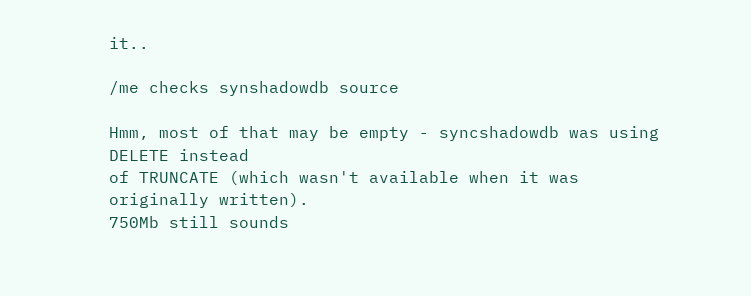it..

/me checks synshadowdb source

Hmm, most of that may be empty - syncshadowdb was using DELETE instead
of TRUNCATE (which wasn't available when it was originally written).
750Mb still sounds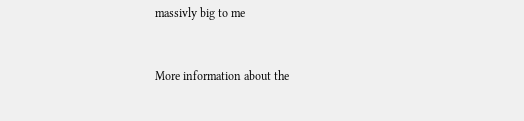massivly big to me


More information about the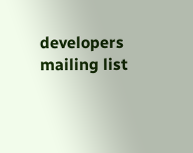developers mailing list